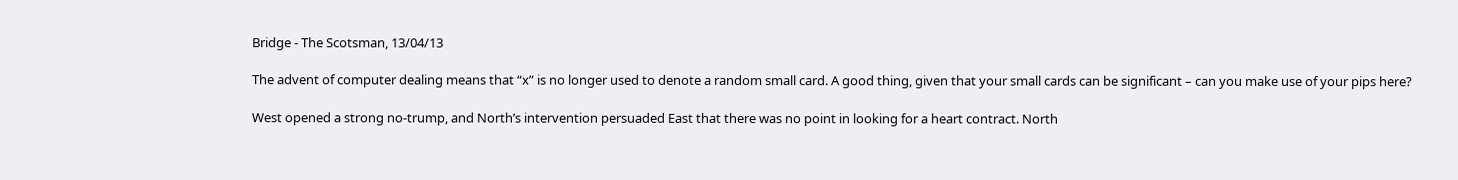Bridge - The Scotsman, 13/04/13

The advent of computer dealing means that “x” is no longer used to denote a random small card. A good thing, given that your small cards can be significant – can you make use of your pips here?

West opened a strong no-trump, and North’s intervention persuaded East that there was no point in looking for a heart contract. North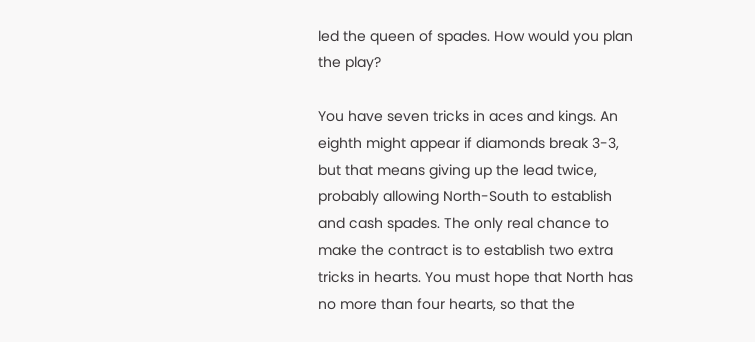led the queen of spades. How would you plan the play?

You have seven tricks in aces and kings. An eighth might appear if diamonds break 3-3, but that means giving up the lead twice, probably allowing North-South to establish and cash spades. The only real chance to make the contract is to establish two extra tricks in hearts. You must hope that North has no more than four hearts, so that the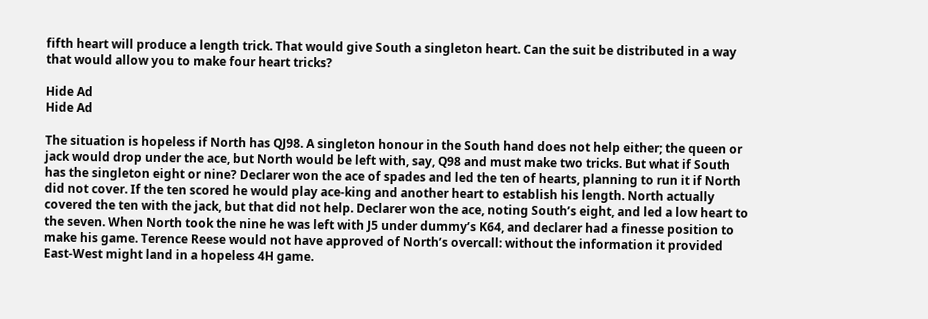fifth heart will produce a length trick. That would give South a singleton heart. Can the suit be distributed in a way that would allow you to make four heart tricks?

Hide Ad
Hide Ad

The situation is hopeless if North has QJ98. A singleton honour in the South hand does not help either; the queen or jack would drop under the ace, but North would be left with, say, Q98 and must make two tricks. But what if South has the singleton eight or nine? Declarer won the ace of spades and led the ten of hearts, planning to run it if North did not cover. If the ten scored he would play ace-king and another heart to establish his length. North actually covered the ten with the jack, but that did not help. Declarer won the ace, noting South’s eight, and led a low heart to the seven. When North took the nine he was left with J5 under dummy’s K64, and declarer had a finesse position to make his game. Terence Reese would not have approved of North’s overcall: without the information it provided East-West might land in a hopeless 4H game.